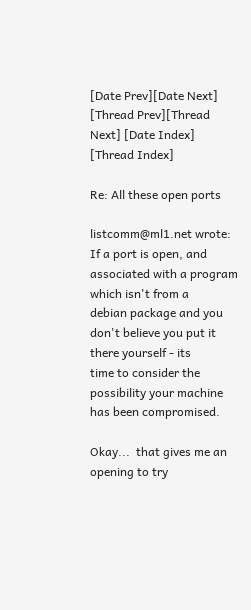[Date Prev][Date Next] [Thread Prev][Thread Next] [Date Index] [Thread Index]

Re: All these open ports

listcomm@ml1.net wrote:
If a port is open, and associated with a program which isn't from a
debian package and you don't believe you put it there yourself - its
time to consider the possibility your machine has been compromised.

Okay...  that gives me an opening to try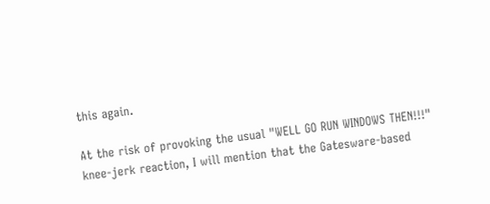this again.

At the risk of provoking the usual "WELL GO RUN WINDOWS THEN!!!"
knee-jerk reaction, I will mention that the Gatesware-based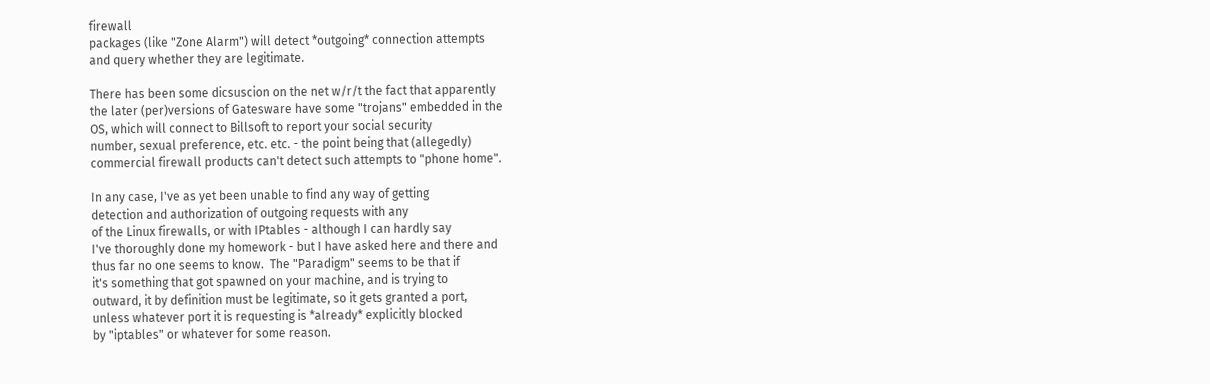firewall
packages (like "Zone Alarm") will detect *outgoing* connection attempts
and query whether they are legitimate.

There has been some dicsuscion on the net w/r/t the fact that apparently
the later (per)versions of Gatesware have some "trojans" embedded in the
OS, which will connect to Billsoft to report your social security
number, sexual preference, etc. etc. - the point being that (allegedly)
commercial firewall products can't detect such attempts to "phone home".

In any case, I've as yet been unable to find any way of getting
detection and authorization of outgoing requests with any
of the Linux firewalls, or with IPtables - although I can hardly say
I've thoroughly done my homework - but I have asked here and there and
thus far no one seems to know.  The "Paradigm" seems to be that if
it's something that got spawned on your machine, and is trying to
outward, it by definition must be legitimate, so it gets granted a port,
unless whatever port it is requesting is *already* explicitly blocked
by "iptables" or whatever for some reason.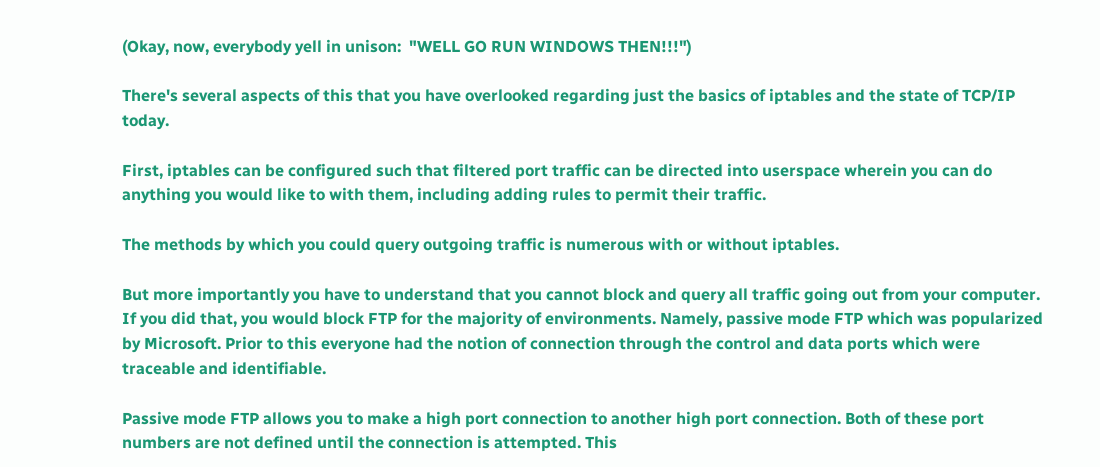(Okay, now, everybody yell in unison:  "WELL GO RUN WINDOWS THEN!!!")

There's several aspects of this that you have overlooked regarding just the basics of iptables and the state of TCP/IP today.

First, iptables can be configured such that filtered port traffic can be directed into userspace wherein you can do anything you would like to with them, including adding rules to permit their traffic.

The methods by which you could query outgoing traffic is numerous with or without iptables.

But more importantly you have to understand that you cannot block and query all traffic going out from your computer. If you did that, you would block FTP for the majority of environments. Namely, passive mode FTP which was popularized by Microsoft. Prior to this everyone had the notion of connection through the control and data ports which were traceable and identifiable.

Passive mode FTP allows you to make a high port connection to another high port connection. Both of these port numbers are not defined until the connection is attempted. This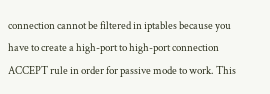connection cannot be filtered in iptables because you have to create a high-port to high-port connection ACCEPT rule in order for passive mode to work. This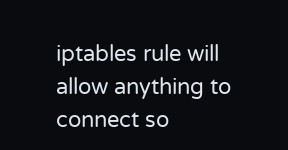iptables rule will allow anything to connect so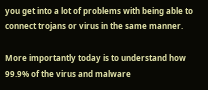you get into a lot of problems with being able to connect trojans or virus in the same manner.

More importantly today is to understand how 99.9% of the virus and malware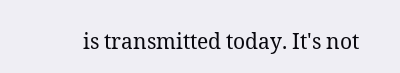is transmitted today. It's not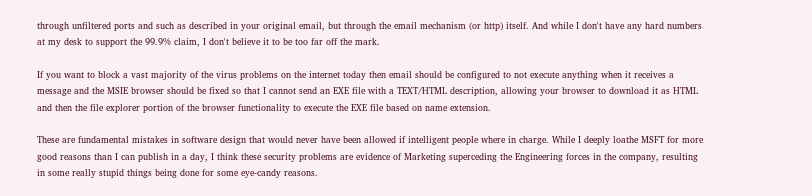through unfiltered ports and such as described in your original email, but through the email mechanism (or http) itself. And while I don't have any hard numbers at my desk to support the 99.9% claim, I don't believe it to be too far off the mark.

If you want to block a vast majority of the virus problems on the internet today then email should be configured to not execute anything when it receives a message and the MSIE browser should be fixed so that I cannot send an EXE file with a TEXT/HTML description, allowing your browser to download it as HTML and then the file explorer portion of the browser functionality to execute the EXE file based on name extension.

These are fundamental mistakes in software design that would never have been allowed if intelligent people where in charge. While I deeply loathe MSFT for more good reasons than I can publish in a day, I think these security problems are evidence of Marketing superceding the Engineering forces in the company, resulting in some really stupid things being done for some eye-candy reasons.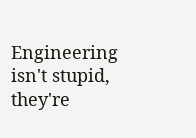Engineering isn't stupid, they're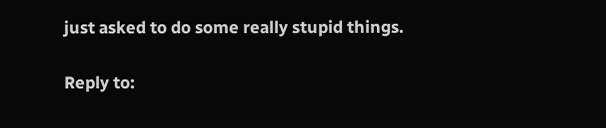just asked to do some really stupid things.

Reply to: